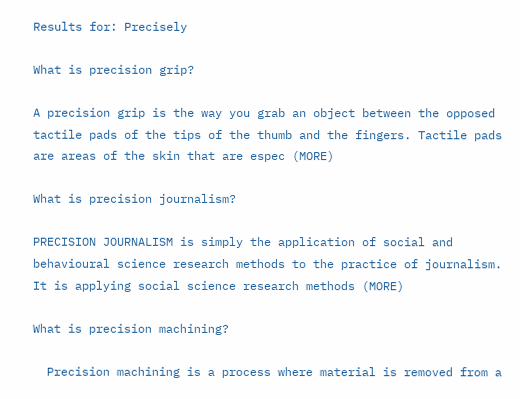Results for: Precisely

What is precision grip?

A precision grip is the way you grab an object between the opposed  tactile pads of the tips of the thumb and the fingers. Tactile pads  are areas of the skin that are espec (MORE)

What is precision journalism?

PRECISION JOURNALISM is simply the application of social and behavioural science research methods to the practice of journalism. It is applying social science research methods (MORE)

What is precision machining?

  Precision machining is a process where material is removed from a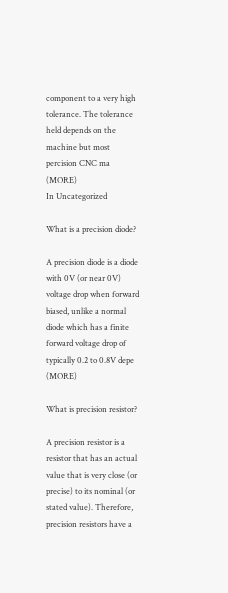component to a very high tolerance. The tolerance held depends on the machine but most percision CNC ma (MORE)
In Uncategorized

What is a precision diode?

A precision diode is a diode with 0V (or near 0V) voltage drop when forward biased, unlike a normal diode which has a finite forward voltage drop of typically 0.2 to 0.8V depe (MORE)

What is precision resistor?

A precision resistor is a resistor that has an actual value that is very close (or precise) to its nominal (or stated value). Therefore, precision resistors have a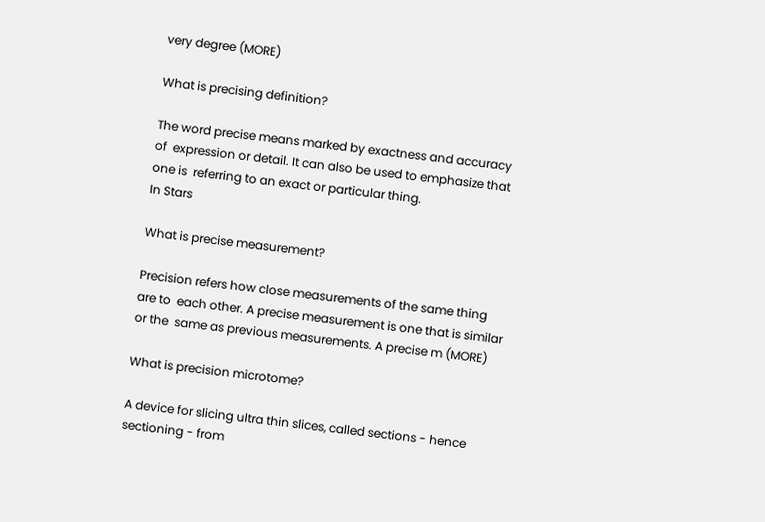very degree (MORE)

What is precising definition?

The word precise means marked by exactness and accuracy of  expression or detail. It can also be used to emphasize that one is  referring to an exact or particular thing.
In Stars

What is precise measurement?

Precision refers how close measurements of the same thing are to  each other. A precise measurement is one that is similar or the  same as previous measurements. A precise m (MORE)

What is precision microtome?

A device for slicing ultra thin slices, called sections - hence sectioning - from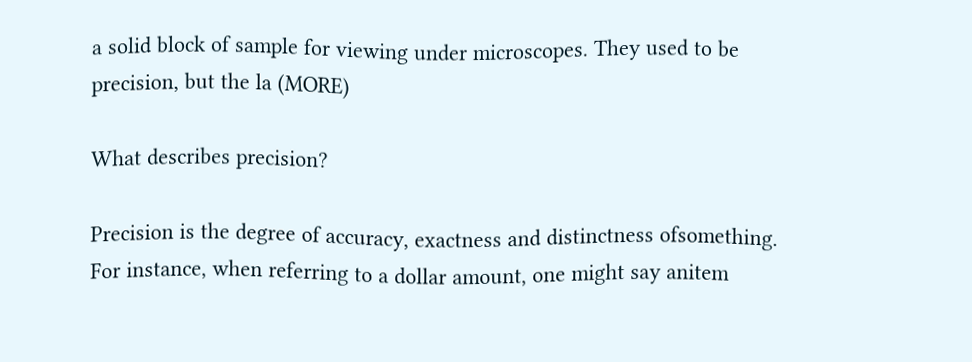a solid block of sample for viewing under microscopes. They used to be precision, but the la (MORE)

What describes precision?

Precision is the degree of accuracy, exactness and distinctness ofsomething. For instance, when referring to a dollar amount, one might say anitem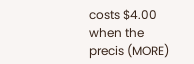costs $4.00 when the precis (MORE)